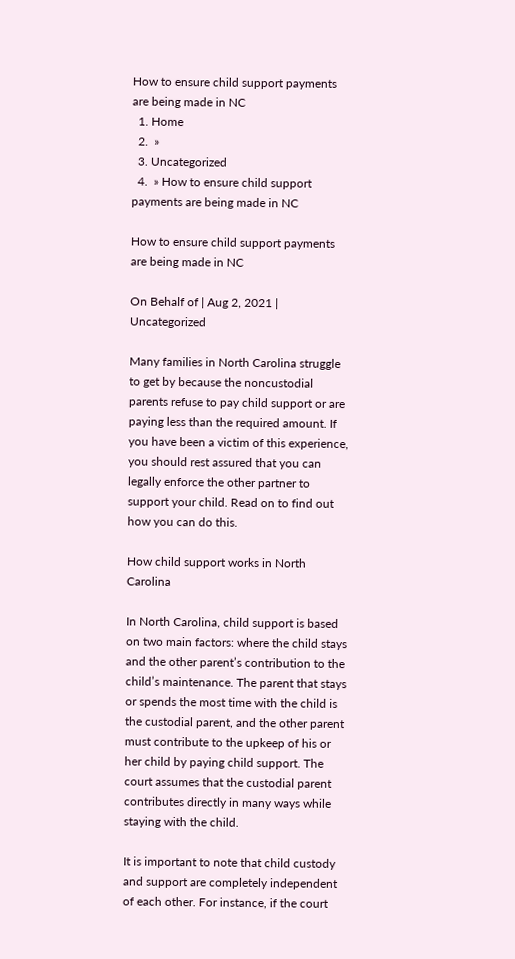How to ensure child support payments are being made in NC
  1. Home
  2.  »
  3. Uncategorized
  4.  » How to ensure child support payments are being made in NC

How to ensure child support payments are being made in NC

On Behalf of | Aug 2, 2021 | Uncategorized

Many families in North Carolina struggle to get by because the noncustodial parents refuse to pay child support or are paying less than the required amount. If you have been a victim of this experience, you should rest assured that you can legally enforce the other partner to support your child. Read on to find out how you can do this.

How child support works in North Carolina

In North Carolina, child support is based on two main factors: where the child stays and the other parent’s contribution to the child’s maintenance. The parent that stays or spends the most time with the child is the custodial parent, and the other parent must contribute to the upkeep of his or her child by paying child support. The court assumes that the custodial parent contributes directly in many ways while staying with the child.

It is important to note that child custody and support are completely independent of each other. For instance, if the court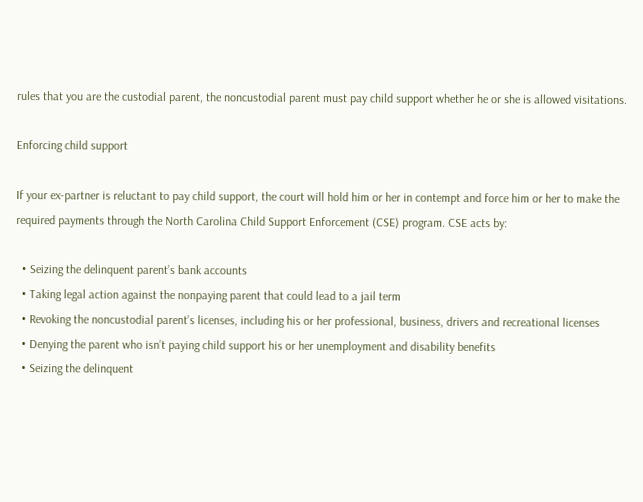rules that you are the custodial parent, the noncustodial parent must pay child support whether he or she is allowed visitations.

Enforcing child support

If your ex-partner is reluctant to pay child support, the court will hold him or her in contempt and force him or her to make the required payments through the North Carolina Child Support Enforcement (CSE) program. CSE acts by:

  • Seizing the delinquent parent’s bank accounts
  • Taking legal action against the nonpaying parent that could lead to a jail term
  • Revoking the noncustodial parent’s licenses, including his or her professional, business, drivers and recreational licenses
  • Denying the parent who isn’t paying child support his or her unemployment and disability benefits
  • Seizing the delinquent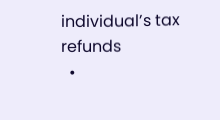individual’s tax refunds
  •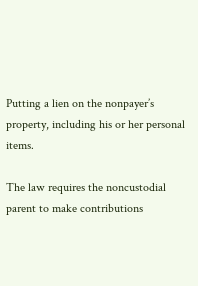Putting a lien on the nonpayer’s property, including his or her personal items.

The law requires the noncustodial parent to make contributions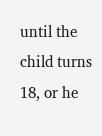until the child turns 18, or he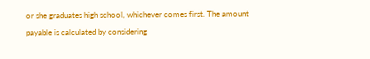or she graduates high school, whichever comes first. The amount payable is calculated by considering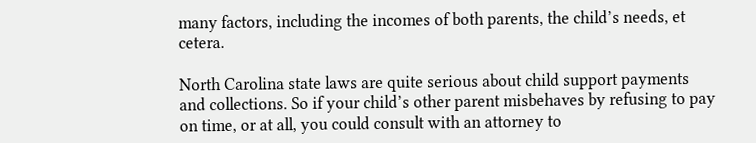many factors, including the incomes of both parents, the child’s needs, et cetera.

North Carolina state laws are quite serious about child support payments and collections. So if your child’s other parent misbehaves by refusing to pay on time, or at all, you could consult with an attorney to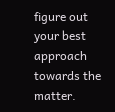figure out your best approach towards the matter.